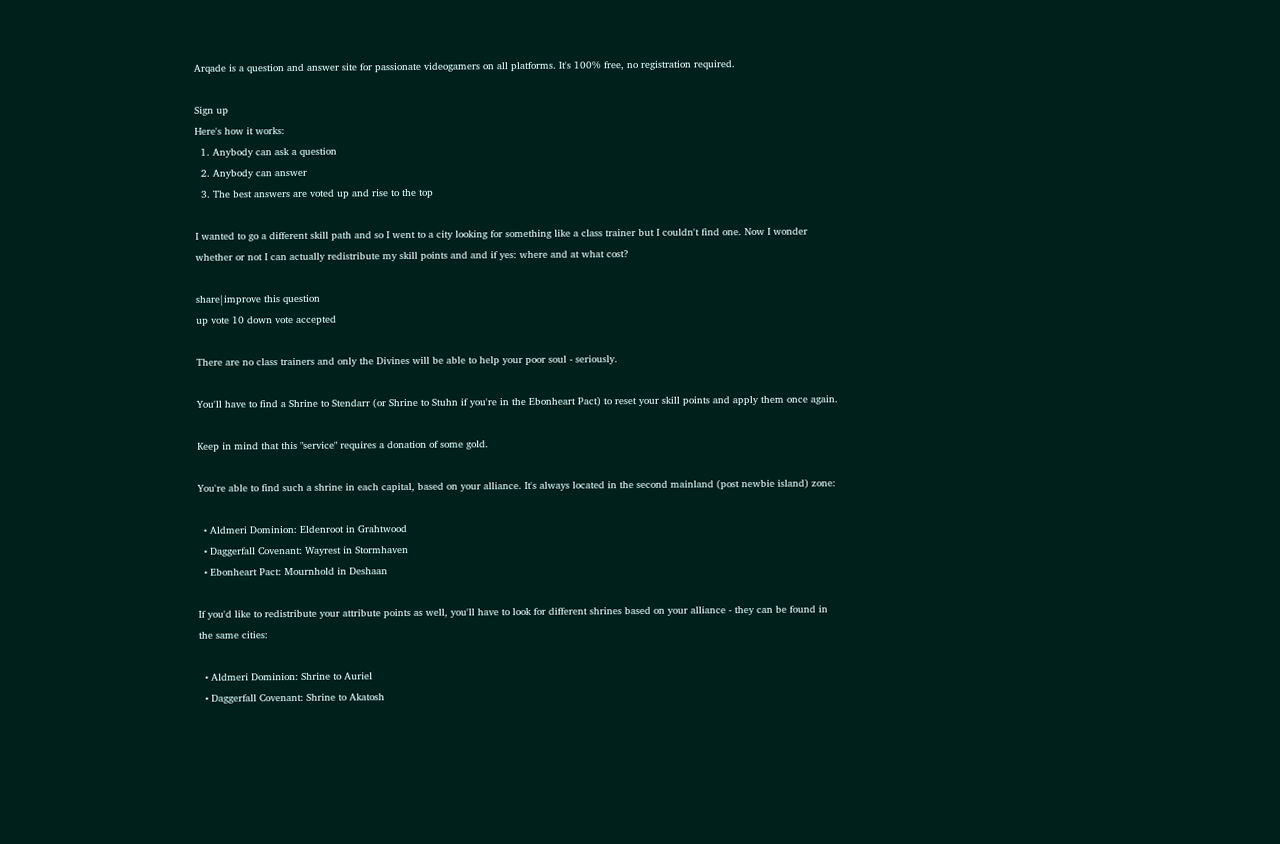Arqade is a question and answer site for passionate videogamers on all platforms. It's 100% free, no registration required.

Sign up
Here's how it works:
  1. Anybody can ask a question
  2. Anybody can answer
  3. The best answers are voted up and rise to the top

I wanted to go a different skill path and so I went to a city looking for something like a class trainer but I couldn't find one. Now I wonder whether or not I can actually redistribute my skill points and and if yes: where and at what cost?

share|improve this question
up vote 10 down vote accepted

There are no class trainers and only the Divines will be able to help your poor soul - seriously.

You'll have to find a Shrine to Stendarr (or Shrine to Stuhn if you're in the Ebonheart Pact) to reset your skill points and apply them once again.

Keep in mind that this "service" requires a donation of some gold.

You're able to find such a shrine in each capital, based on your alliance. It's always located in the second mainland (post newbie island) zone:

  • Aldmeri Dominion: Eldenroot in Grahtwood
  • Daggerfall Covenant: Wayrest in Stormhaven
  • Ebonheart Pact: Mournhold in Deshaan

If you'd like to redistribute your attribute points as well, you'll have to look for different shrines based on your alliance - they can be found in the same cities:

  • Aldmeri Dominion: Shrine to Auriel
  • Daggerfall Covenant: Shrine to Akatosh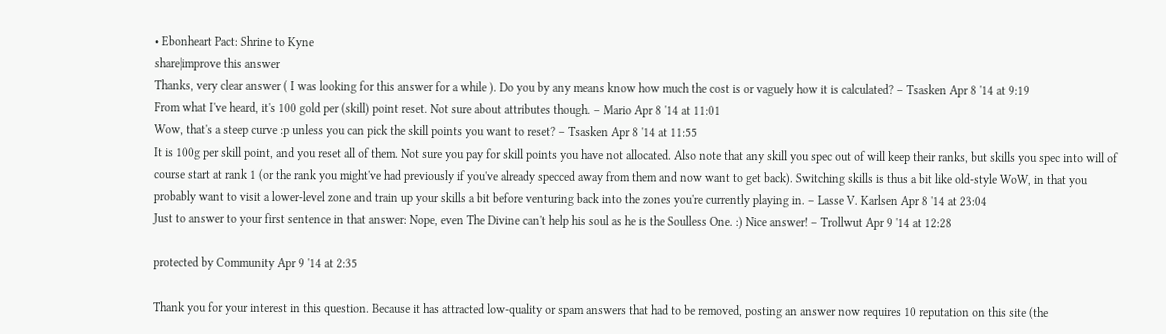• Ebonheart Pact: Shrine to Kyne
share|improve this answer
Thanks, very clear answer ( I was looking for this answer for a while ). Do you by any means know how much the cost is or vaguely how it is calculated? – Tsasken Apr 8 '14 at 9:19
From what I've heard, it's 100 gold per (skill) point reset. Not sure about attributes though. – Mario Apr 8 '14 at 11:01
Wow, that's a steep curve :p unless you can pick the skill points you want to reset? – Tsasken Apr 8 '14 at 11:55
It is 100g per skill point, and you reset all of them. Not sure you pay for skill points you have not allocated. Also note that any skill you spec out of will keep their ranks, but skills you spec into will of course start at rank 1 (or the rank you might've had previously if you've already specced away from them and now want to get back). Switching skills is thus a bit like old-style WoW, in that you probably want to visit a lower-level zone and train up your skills a bit before venturing back into the zones you're currently playing in. – Lasse V. Karlsen Apr 8 '14 at 23:04
Just to answer to your first sentence in that answer: Nope, even The Divine can't help his soul as he is the Soulless One. :) Nice answer! – Trollwut Apr 9 '14 at 12:28

protected by Community Apr 9 '14 at 2:35

Thank you for your interest in this question. Because it has attracted low-quality or spam answers that had to be removed, posting an answer now requires 10 reputation on this site (the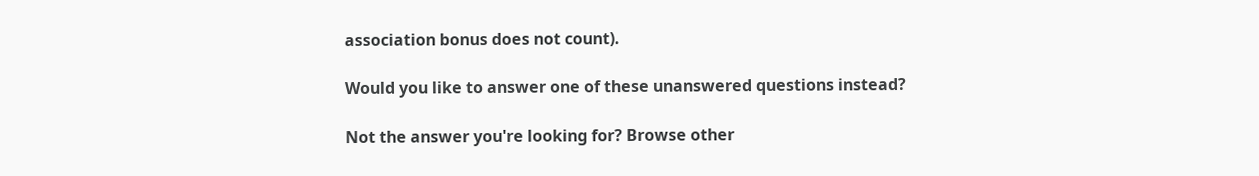association bonus does not count).

Would you like to answer one of these unanswered questions instead?

Not the answer you're looking for? Browse other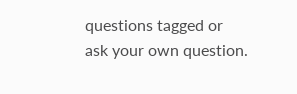questions tagged or ask your own question.